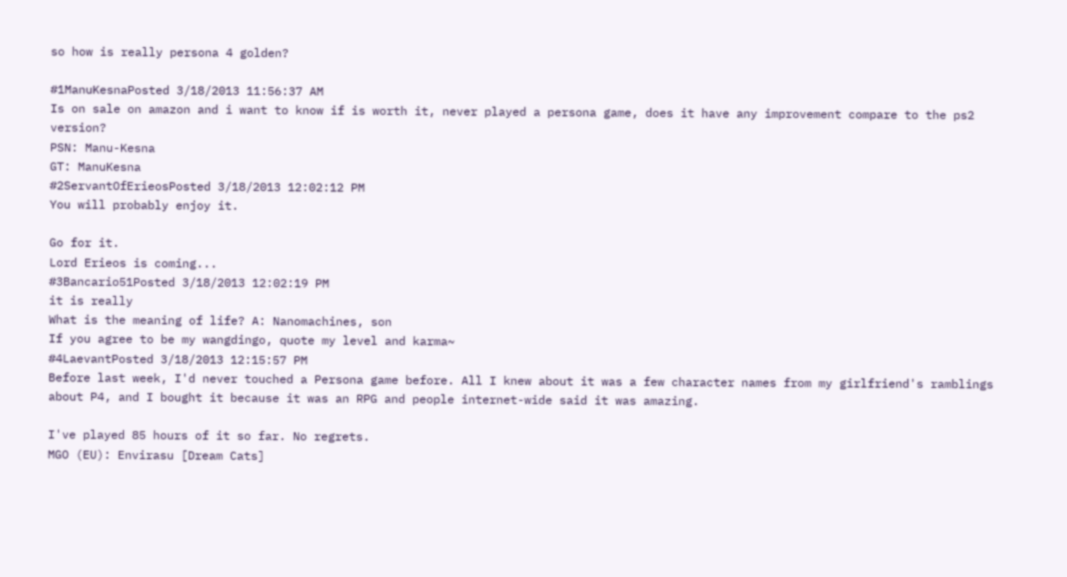so how is really persona 4 golden?

#1ManuKesnaPosted 3/18/2013 11:56:37 AM
Is on sale on amazon and i want to know if is worth it, never played a persona game, does it have any improvement compare to the ps2 version?
PSN: Manu-Kesna
GT: ManuKesna
#2ServantOfErieosPosted 3/18/2013 12:02:12 PM
You will probably enjoy it.

Go for it.
Lord Erieos is coming...
#3Bancario51Posted 3/18/2013 12:02:19 PM
it is really
What is the meaning of life? A: Nanomachines, son
If you agree to be my wangdingo, quote my level and karma~
#4LaevantPosted 3/18/2013 12:15:57 PM
Before last week, I'd never touched a Persona game before. All I knew about it was a few character names from my girlfriend's ramblings about P4, and I bought it because it was an RPG and people internet-wide said it was amazing.

I've played 85 hours of it so far. No regrets.
MGO (EU): Envirasu [Dream Cats]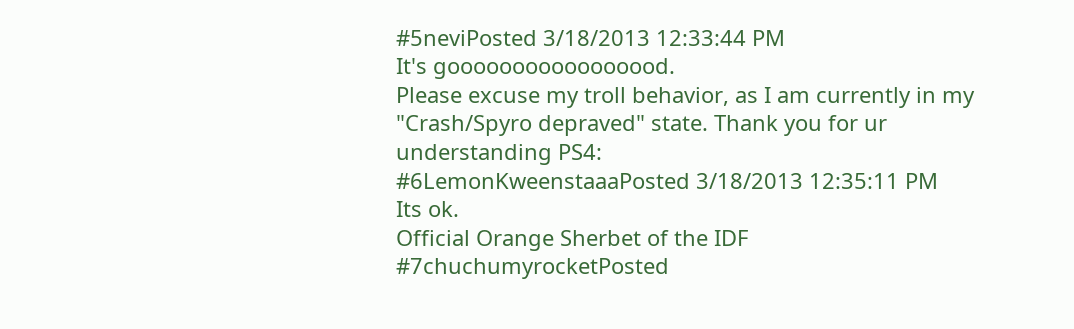#5neviPosted 3/18/2013 12:33:44 PM
It's gooooooooooooooood.
Please excuse my troll behavior, as I am currently in my "Crash/Spyro depraved" state. Thank you for ur understanding PS4:
#6LemonKweenstaaaPosted 3/18/2013 12:35:11 PM
Its ok.
Official Orange Sherbet of the IDF
#7chuchumyrocketPosted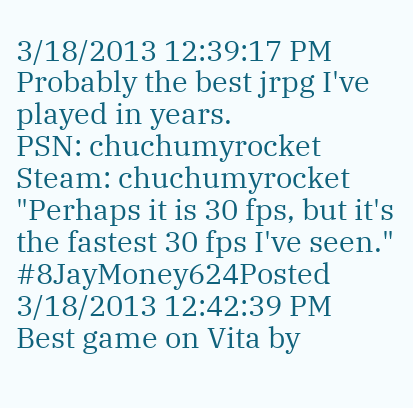3/18/2013 12:39:17 PM
Probably the best jrpg I've played in years.
PSN: chuchumyrocket Steam: chuchumyrocket
"Perhaps it is 30 fps, but it's the fastest 30 fps I've seen."
#8JayMoney624Posted 3/18/2013 12:42:39 PM
Best game on Vita by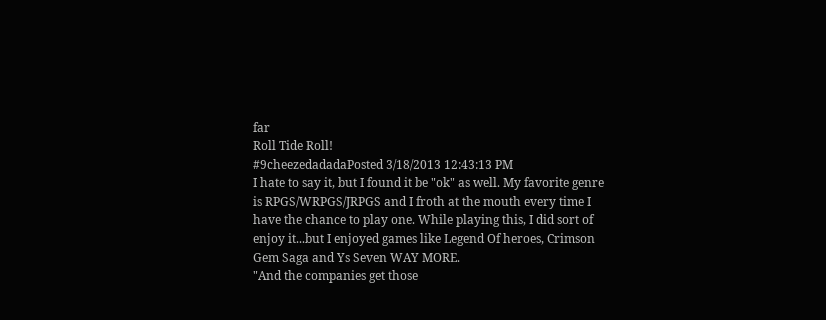far
Roll Tide Roll!
#9cheezedadadaPosted 3/18/2013 12:43:13 PM
I hate to say it, but I found it be "ok" as well. My favorite genre is RPGS/WRPGS/JRPGS and I froth at the mouth every time I have the chance to play one. While playing this, I did sort of enjoy it...but I enjoyed games like Legend Of heroes, Crimson Gem Saga and Ys Seven WAY MORE.
"And the companies get those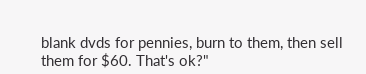blank dvds for pennies, burn to them, then sell them for $60. That's ok?"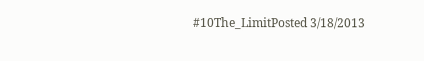#10The_LimitPosted 3/18/2013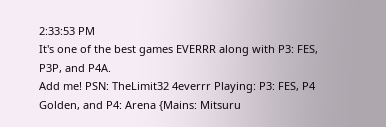2:33:53 PM
It's one of the best games EVERRR along with P3: FES, P3P, and P4A.
Add me! PSN: TheLimit32 4everrr Playing: P3: FES, P4 Golden, and P4: Arena {Mains: Mitsuru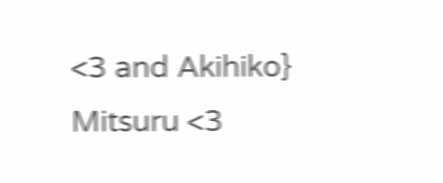<3 and Akihiko}
Mitsuru <3